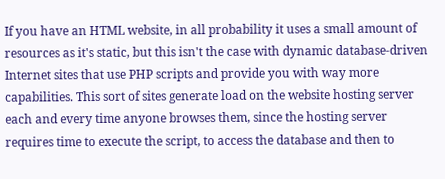If you have an HTML website, in all probability it uses a small amount of resources as it's static, but this isn't the case with dynamic database-driven Internet sites that use PHP scripts and provide you with way more capabilities. This sort of sites generate load on the website hosting server each and every time anyone browses them, since the hosting server requires time to execute the script, to access the database and then to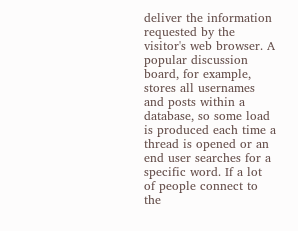deliver the information requested by the visitor's web browser. A popular discussion board, for example, stores all usernames and posts within a database, so some load is produced each time a thread is opened or an end user searches for a specific word. If a lot of people connect to the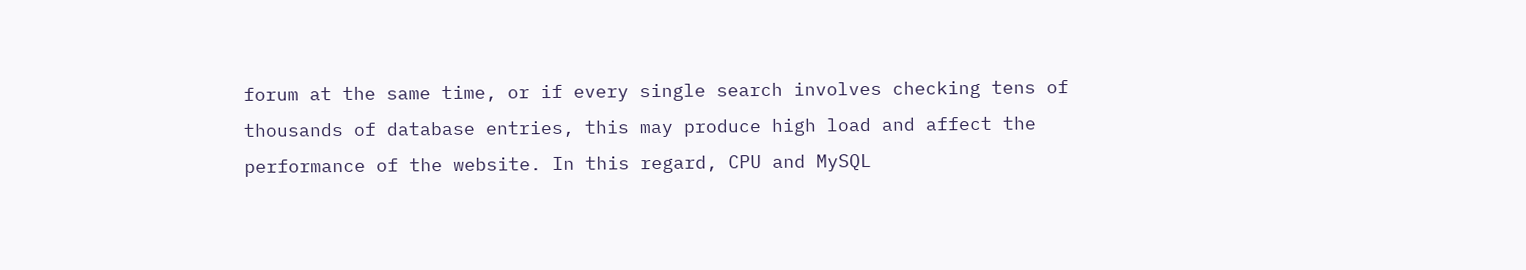forum at the same time, or if every single search involves checking tens of thousands of database entries, this may produce high load and affect the performance of the website. In this regard, CPU and MySQL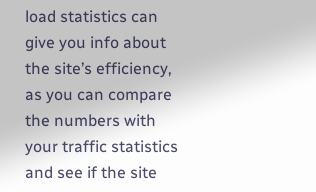load statistics can give you info about the site’s efficiency, as you can compare the numbers with your traffic statistics and see if the site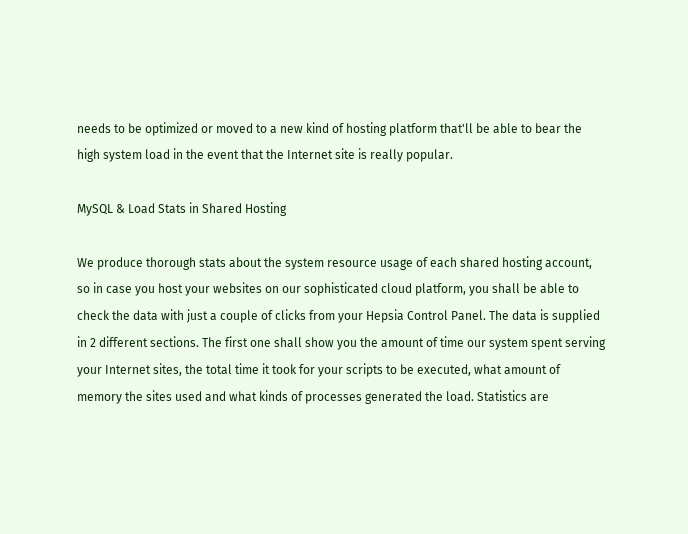needs to be optimized or moved to a new kind of hosting platform that'll be able to bear the high system load in the event that the Internet site is really popular.

MySQL & Load Stats in Shared Hosting

We produce thorough stats about the system resource usage of each shared hosting account, so in case you host your websites on our sophisticated cloud platform, you shall be able to check the data with just a couple of clicks from your Hepsia Control Panel. The data is supplied in 2 different sections. The first one shall show you the amount of time our system spent serving your Internet sites, the total time it took for your scripts to be executed, what amount of memory the sites used and what kinds of processes generated the load. Statistics are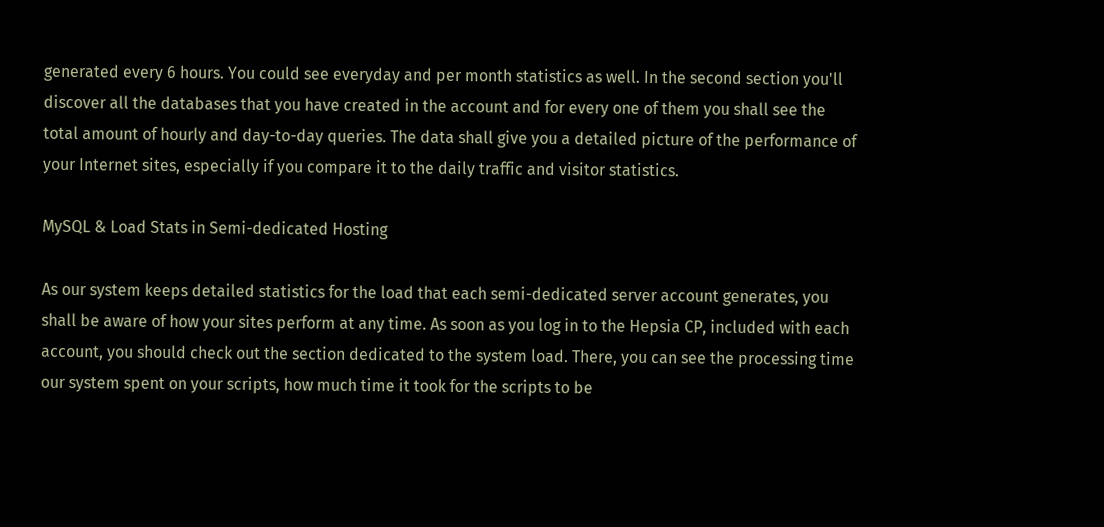generated every 6 hours. You could see everyday and per month statistics as well. In the second section you'll discover all the databases that you have created in the account and for every one of them you shall see the total amount of hourly and day-to-day queries. The data shall give you a detailed picture of the performance of your Internet sites, especially if you compare it to the daily traffic and visitor statistics.

MySQL & Load Stats in Semi-dedicated Hosting

As our system keeps detailed statistics for the load that each semi-dedicated server account generates, you shall be aware of how your sites perform at any time. As soon as you log in to the Hepsia CP, included with each account, you should check out the section dedicated to the system load. There, you can see the processing time our system spent on your scripts, how much time it took for the scripts to be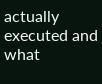actually executed and what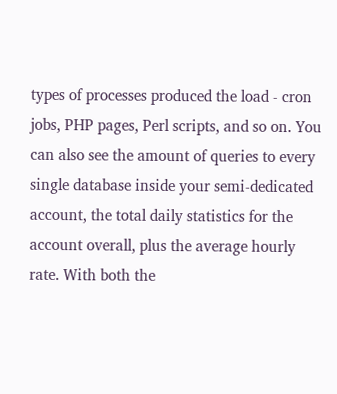types of processes produced the load - cron jobs, PHP pages, Perl scripts, and so on. You can also see the amount of queries to every single database inside your semi-dedicated account, the total daily statistics for the account overall, plus the average hourly rate. With both the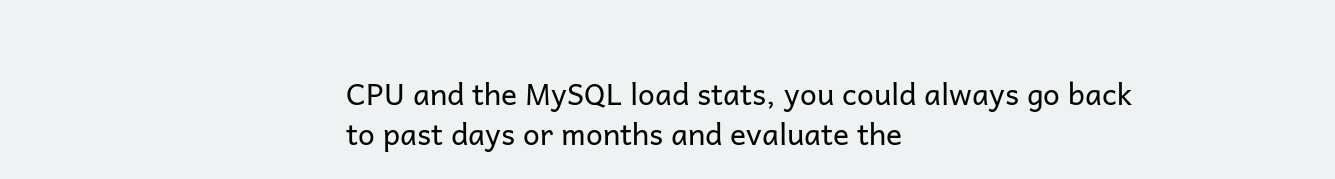CPU and the MySQL load stats, you could always go back to past days or months and evaluate the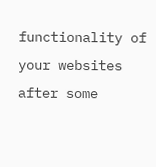functionality of your websites after some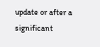update or after a significant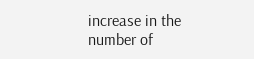increase in the number of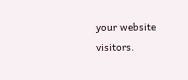your website visitors.